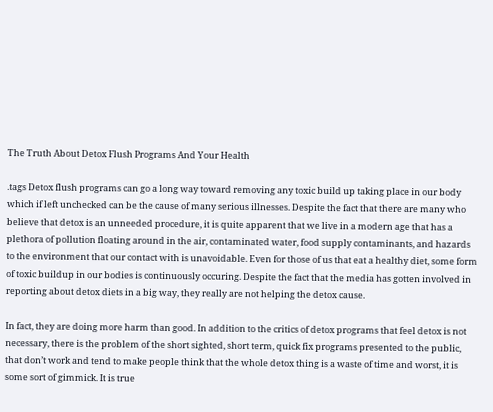The Truth About Detox Flush Programs And Your Health

.tags Detox flush programs can go a long way toward removing any toxic build up taking place in our body which if left unchecked can be the cause of many serious illnesses. Despite the fact that there are many who believe that detox is an unneeded procedure, it is quite apparent that we live in a modern age that has a plethora of pollution floating around in the air, contaminated water, food supply contaminants, and hazards to the environment that our contact with is unavoidable. Even for those of us that eat a healthy diet, some form of toxic buildup in our bodies is continuously occuring. Despite the fact that the media has gotten involved in reporting about detox diets in a big way, they really are not helping the detox cause.

In fact, they are doing more harm than good. In addition to the critics of detox programs that feel detox is not necessary, there is the problem of the short sighted, short term, quick fix programs presented to the public, that don’t work and tend to make people think that the whole detox thing is a waste of time and worst, it is some sort of gimmick. It is true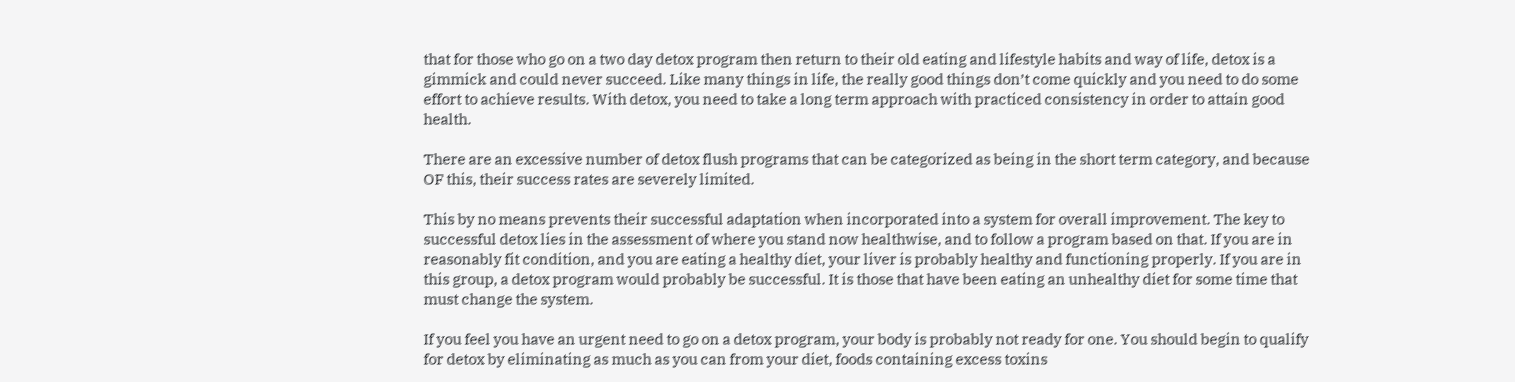that for those who go on a two day detox program then return to their old eating and lifestyle habits and way of life, detox is a gimmick and could never succeed. Like many things in life, the really good things don’t come quickly and you need to do some effort to achieve results. With detox, you need to take a long term approach with practiced consistency in order to attain good health.

There are an excessive number of detox flush programs that can be categorized as being in the short term category, and because OF this, their success rates are severely limited.

This by no means prevents their successful adaptation when incorporated into a system for overall improvement. The key to successful detox lies in the assessment of where you stand now healthwise, and to follow a program based on that. If you are in reasonably fit condition, and you are eating a healthy diet, your liver is probably healthy and functioning properly. If you are in this group, a detox program would probably be successful. It is those that have been eating an unhealthy diet for some time that must change the system.

If you feel you have an urgent need to go on a detox program, your body is probably not ready for one. You should begin to qualify for detox by eliminating as much as you can from your diet, foods containing excess toxins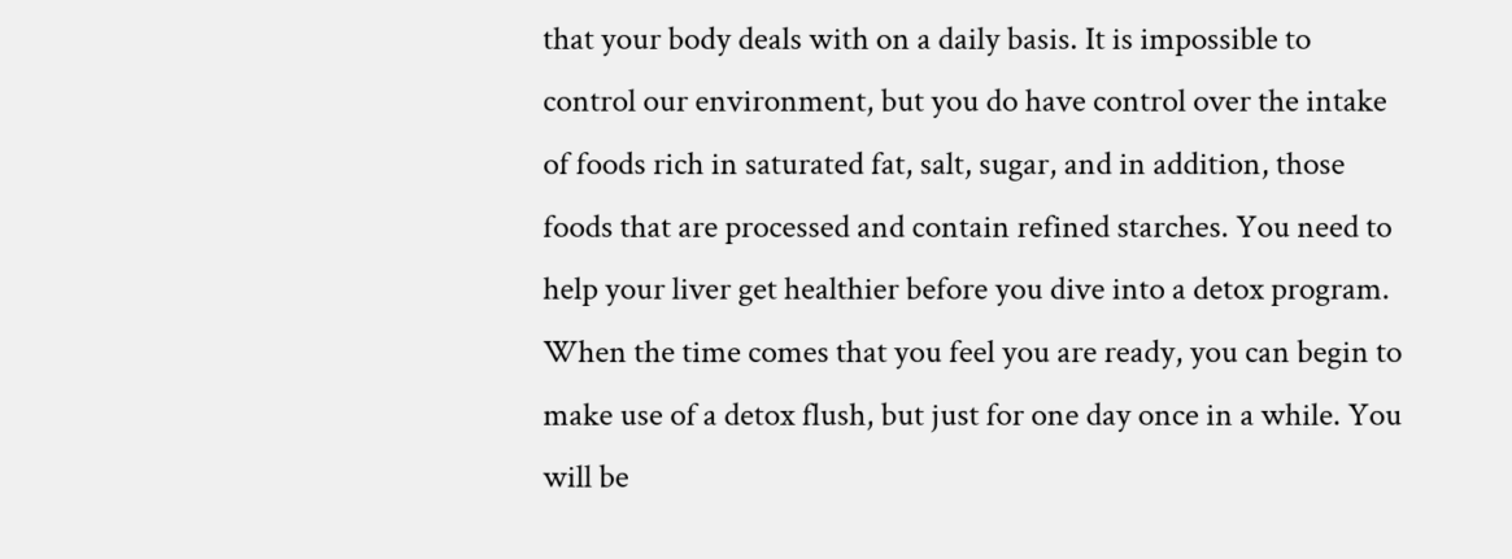that your body deals with on a daily basis. It is impossible to control our environment, but you do have control over the intake of foods rich in saturated fat, salt, sugar, and in addition, those foods that are processed and contain refined starches. You need to help your liver get healthier before you dive into a detox program. When the time comes that you feel you are ready, you can begin to make use of a detox flush, but just for one day once in a while. You will be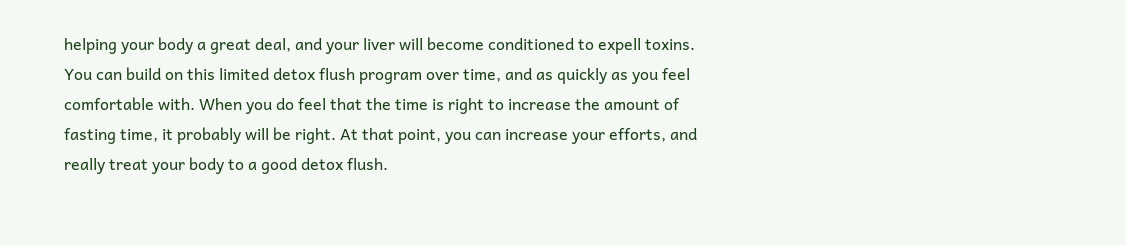helping your body a great deal, and your liver will become conditioned to expell toxins. You can build on this limited detox flush program over time, and as quickly as you feel comfortable with. When you do feel that the time is right to increase the amount of fasting time, it probably will be right. At that point, you can increase your efforts, and really treat your body to a good detox flush.